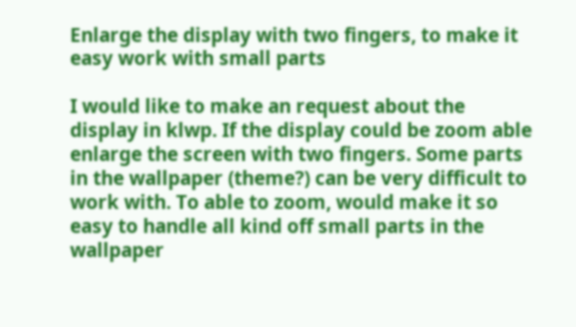Enlarge the display with two fingers, to make it easy work with small parts

I would like to make an request about the display in klwp. If the display could be zoom able enlarge the screen with two fingers. Some parts in the wallpaper (theme?) can be very difficult to work with. To able to zoom, would make it so easy to handle all kind off small parts in the wallpaper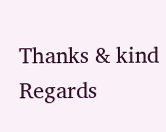Thanks & kind Regards